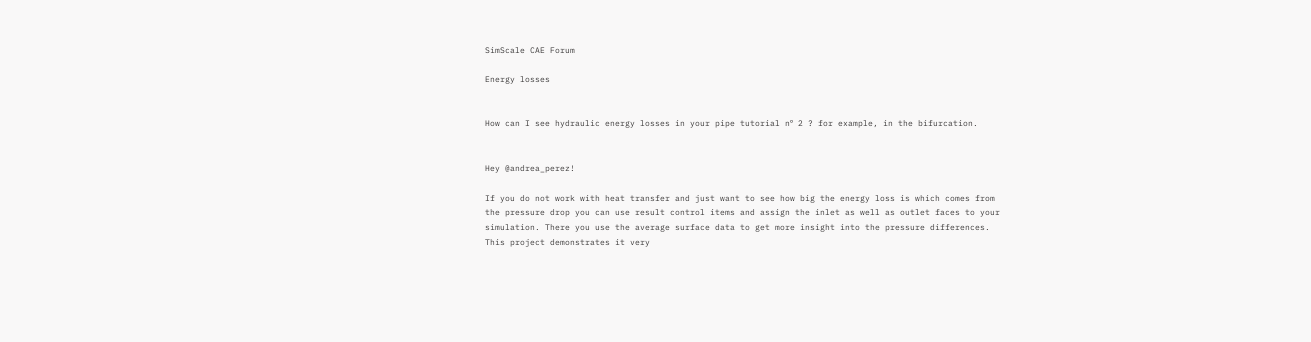SimScale CAE Forum

Energy losses


How can I see hydraulic energy losses in your pipe tutorial nº 2 ? for example, in the bifurcation.


Hey @andrea_perez!

If you do not work with heat transfer and just want to see how big the energy loss is which comes from the pressure drop you can use result control items and assign the inlet as well as outlet faces to your simulation. There you use the average surface data to get more insight into the pressure differences. This project demonstrates it very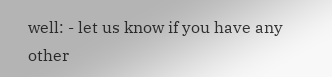well: - let us know if you have any other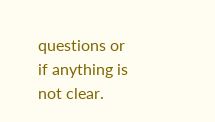questions or if anything is not clear.